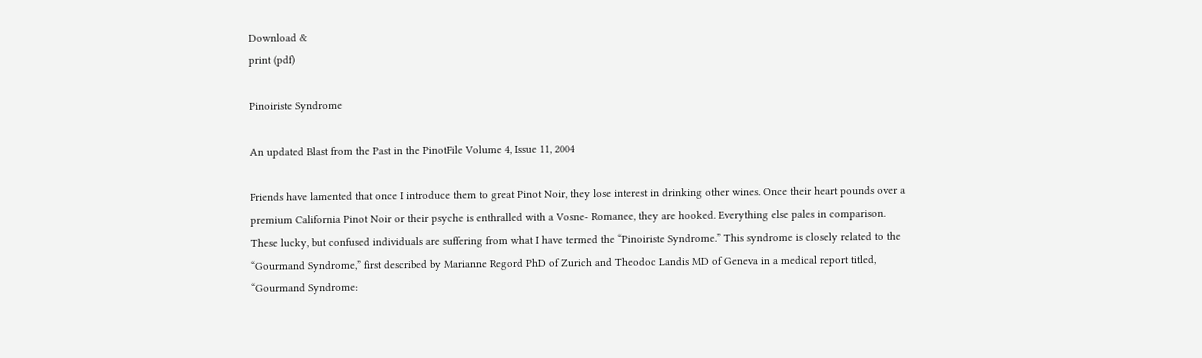Download &
print (pdf)

Pinoiriste Syndrome

An updated Blast from the Past in the PinotFile Volume 4, Issue 11, 2004

Friends have lamented that once I introduce them to great Pinot Noir, they lose interest in drinking other wines. Once their heart pounds over a premium California Pinot Noir or their psyche is enthralled with a Vosne- Romanee, they are hooked. Everything else pales in comparison. These lucky, but confused individuals are suffering from what I have termed the “Pinoiriste Syndrome.” This syndrome is closely related to the “Gourmand Syndrome,” first described by Marianne Regord PhD of Zurich and Theodoc Landis MD of Geneva in a medical report titled, “Gourmand Syndrome: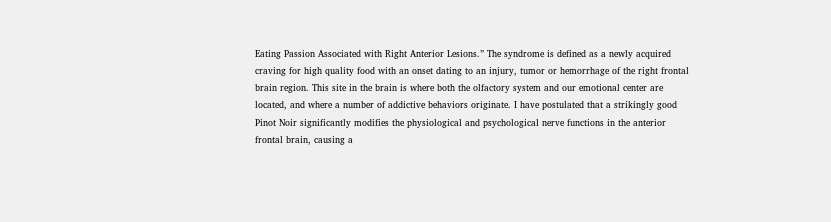Eating Passion Associated with Right Anterior Lesions.” The syndrome is defined as a newly acquired craving for high quality food with an onset dating to an injury, tumor or hemorrhage of the right frontal brain region. This site in the brain is where both the olfactory system and our emotional center are located, and where a number of addictive behaviors originate. I have postulated that a strikingly good Pinot Noir significantly modifies the physiological and psychological nerve functions in the anterior frontal brain, causing a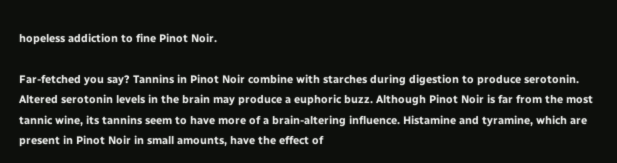hopeless addiction to fine Pinot Noir.

Far-fetched you say? Tannins in Pinot Noir combine with starches during digestion to produce serotonin. Altered serotonin levels in the brain may produce a euphoric buzz. Although Pinot Noir is far from the most tannic wine, its tannins seem to have more of a brain-altering influence. Histamine and tyramine, which are present in Pinot Noir in small amounts, have the effect of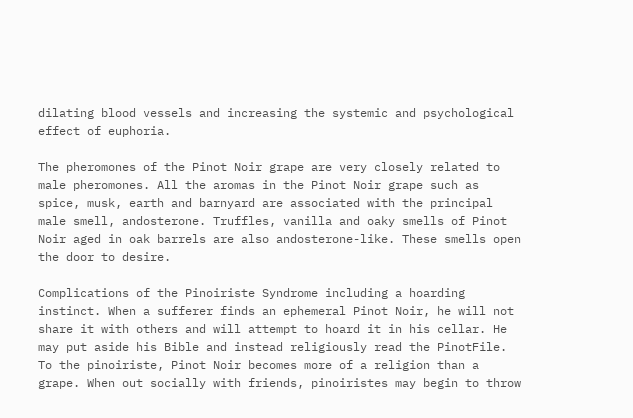dilating blood vessels and increasing the systemic and psychological effect of euphoria.

The pheromones of the Pinot Noir grape are very closely related to male pheromones. All the aromas in the Pinot Noir grape such as spice, musk, earth and barnyard are associated with the principal male smell, andosterone. Truffles, vanilla and oaky smells of Pinot Noir aged in oak barrels are also andosterone-like. These smells open the door to desire.

Complications of the Pinoiriste Syndrome including a hoarding instinct. When a sufferer finds an ephemeral Pinot Noir, he will not share it with others and will attempt to hoard it in his cellar. He may put aside his Bible and instead religiously read the PinotFile. To the pinoiriste, Pinot Noir becomes more of a religion than a grape. When out socially with friends, pinoiristes may begin to throw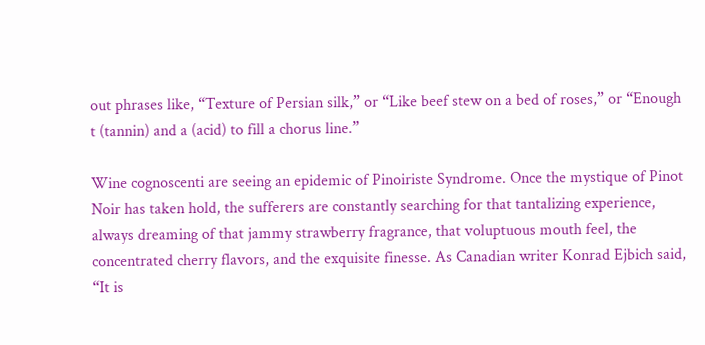out phrases like, “Texture of Persian silk,” or “Like beef stew on a bed of roses,” or “Enough t (tannin) and a (acid) to fill a chorus line.”

Wine cognoscenti are seeing an epidemic of Pinoiriste Syndrome. Once the mystique of Pinot Noir has taken hold, the sufferers are constantly searching for that tantalizing experience, always dreaming of that jammy strawberry fragrance, that voluptuous mouth feel, the concentrated cherry flavors, and the exquisite finesse. As Canadian writer Konrad Ejbich said, “It is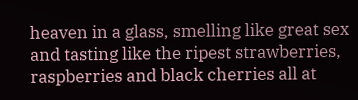heaven in a glass, smelling like great sex and tasting like the ripest strawberries, raspberries and black cherries all at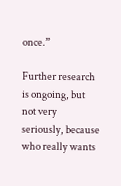once.”

Further research is ongoing, but not very seriously, because who really wants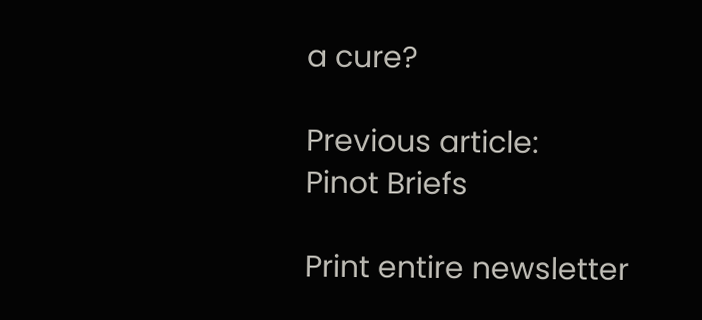a cure?

Previous article:
Pinot Briefs

Print entire newsletter